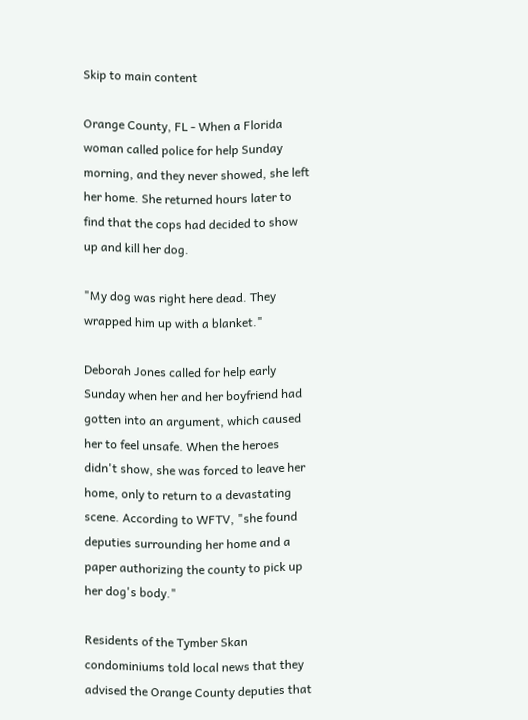Skip to main content

Orange County, FL - When a Florida woman called police for help Sunday morning, and they never showed, she left her home. She returned hours later to find that the cops had decided to show up and kill her dog.

"My dog was right here dead. They wrapped him up with a blanket."

Deborah Jones called for help early Sunday when her and her boyfriend had gotten into an argument, which caused her to feel unsafe. When the heroes didn't show, she was forced to leave her home, only to return to a devastating scene. According to WFTV, "she found deputies surrounding her home and a paper authorizing the county to pick up her dog's body."

Residents of the Tymber Skan condominiums told local news that they advised the Orange County deputies that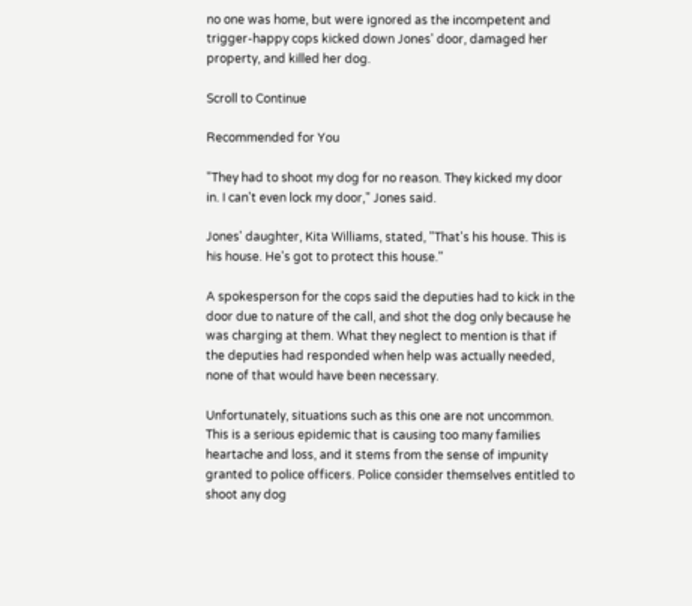no one was home, but were ignored as the incompetent and trigger-happy cops kicked down Jones' door, damaged her property, and killed her dog.

Scroll to Continue

Recommended for You

"They had to shoot my dog for no reason. They kicked my door in. I can't even lock my door," Jones said.

Jones' daughter, Kita Williams, stated, "That's his house. This is his house. He's got to protect this house."

A spokesperson for the cops said the deputies had to kick in the door due to nature of the call, and shot the dog only because he was charging at them. What they neglect to mention is that if the deputies had responded when help was actually needed, none of that would have been necessary.

Unfortunately, situations such as this one are not uncommon. This is a serious epidemic that is causing too many families heartache and loss, and it stems from the sense of impunity granted to police officers. Police consider themselves entitled to shoot any dog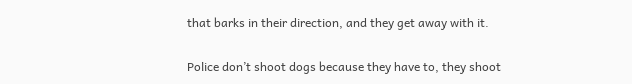that barks in their direction, and they get away with it.

Police don’t shoot dogs because they have to, they shoot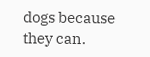dogs because they can.